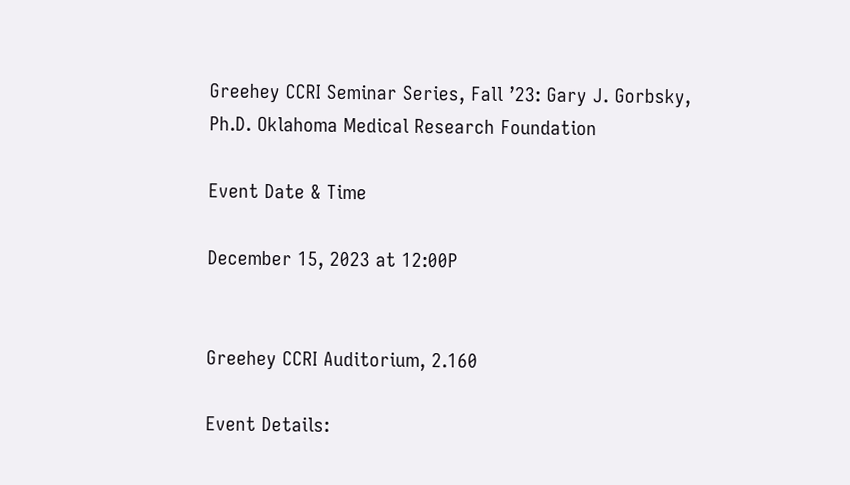Greehey CCRI Seminar Series, Fall ’23: Gary J. Gorbsky, Ph.D. Oklahoma Medical Research Foundation

Event Date & Time

December 15, 2023 at 12:00P


Greehey CCRI Auditorium, 2.160

Event Details: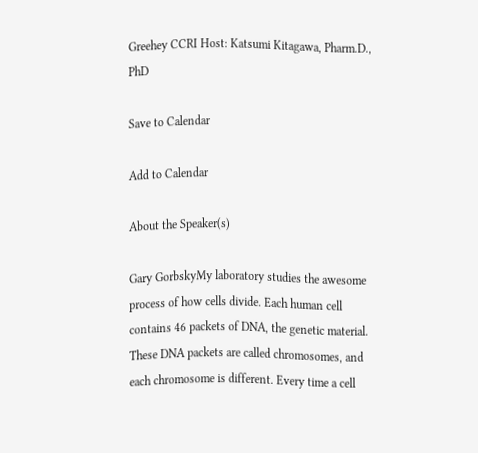Greehey CCRI Host: Katsumi Kitagawa, Pharm.D., PhD

Save to Calendar

Add to Calendar

About the Speaker(s)

Gary GorbskyMy laboratory studies the awesome process of how cells divide. Each human cell contains 46 packets of DNA, the genetic material. These DNA packets are called chromosomes, and each chromosome is different. Every time a cell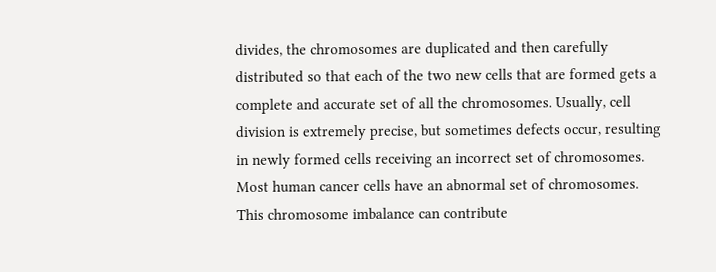divides, the chromosomes are duplicated and then carefully distributed so that each of the two new cells that are formed gets a complete and accurate set of all the chromosomes. Usually, cell division is extremely precise, but sometimes defects occur, resulting in newly formed cells receiving an incorrect set of chromosomes. Most human cancer cells have an abnormal set of chromosomes. This chromosome imbalance can contribute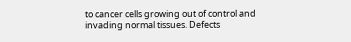to cancer cells growing out of control and invading normal tissues. Defects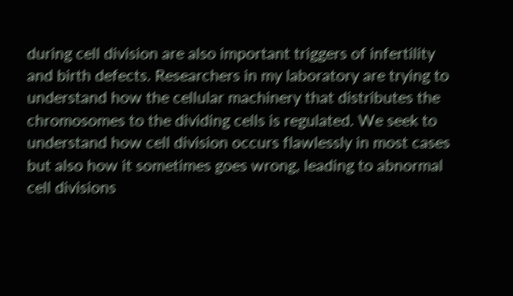during cell division are also important triggers of infertility and birth defects. Researchers in my laboratory are trying to understand how the cellular machinery that distributes the chromosomes to the dividing cells is regulated. We seek to understand how cell division occurs flawlessly in most cases but also how it sometimes goes wrong, leading to abnormal cell divisions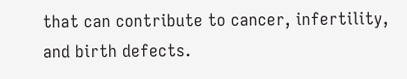that can contribute to cancer, infertility, and birth defects.